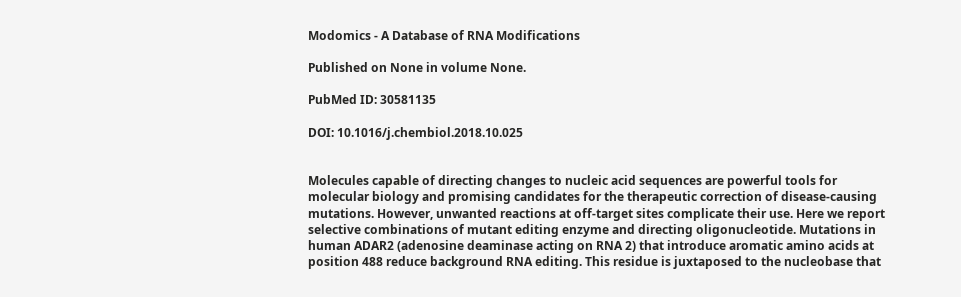Modomics - A Database of RNA Modifications

Published on None in volume None.

PubMed ID: 30581135

DOI: 10.1016/j.chembiol.2018.10.025


Molecules capable of directing changes to nucleic acid sequences are powerful tools for molecular biology and promising candidates for the therapeutic correction of disease-causing mutations. However, unwanted reactions at off-target sites complicate their use. Here we report selective combinations of mutant editing enzyme and directing oligonucleotide. Mutations in human ADAR2 (adenosine deaminase acting on RNA 2) that introduce aromatic amino acids at position 488 reduce background RNA editing. This residue is juxtaposed to the nucleobase that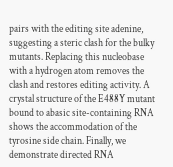pairs with the editing site adenine, suggesting a steric clash for the bulky mutants. Replacing this nucleobase with a hydrogen atom removes the clash and restores editing activity. A crystal structure of the E488Y mutant bound to abasic site-containing RNA shows the accommodation of the tyrosine side chain. Finally, we demonstrate directed RNA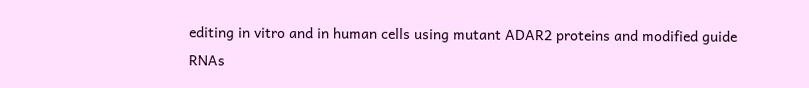editing in vitro and in human cells using mutant ADAR2 proteins and modified guide RNAs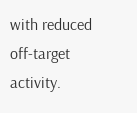with reduced off-target activity.